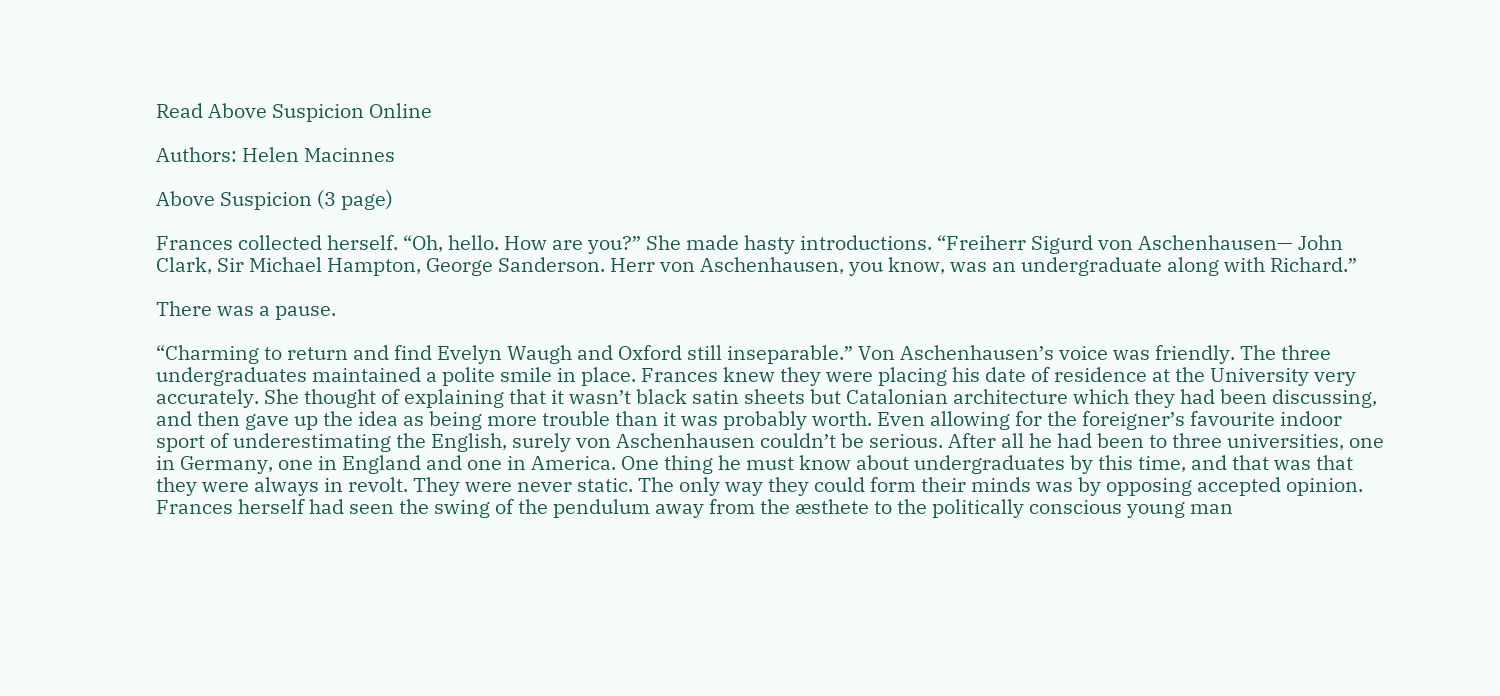Read Above Suspicion Online

Authors: Helen Macinnes

Above Suspicion (3 page)

Frances collected herself. “Oh, hello. How are you?” She made hasty introductions. “Freiherr Sigurd von Aschenhausen— John Clark, Sir Michael Hampton, George Sanderson. Herr von Aschenhausen, you know, was an undergraduate along with Richard.”

There was a pause.

“Charming to return and find Evelyn Waugh and Oxford still inseparable.” Von Aschenhausen’s voice was friendly. The three undergraduates maintained a polite smile in place. Frances knew they were placing his date of residence at the University very accurately. She thought of explaining that it wasn’t black satin sheets but Catalonian architecture which they had been discussing, and then gave up the idea as being more trouble than it was probably worth. Even allowing for the foreigner’s favourite indoor sport of underestimating the English, surely von Aschenhausen couldn’t be serious. After all he had been to three universities, one in Germany, one in England and one in America. One thing he must know about undergraduates by this time, and that was that they were always in revolt. They were never static. The only way they could form their minds was by opposing accepted opinion. Frances herself had seen the swing of the pendulum away from the æsthete to the politically conscious young man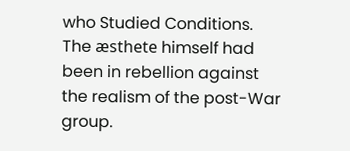who Studied Conditions. The æsthete himself had been in rebellion against the realism of the post-War group.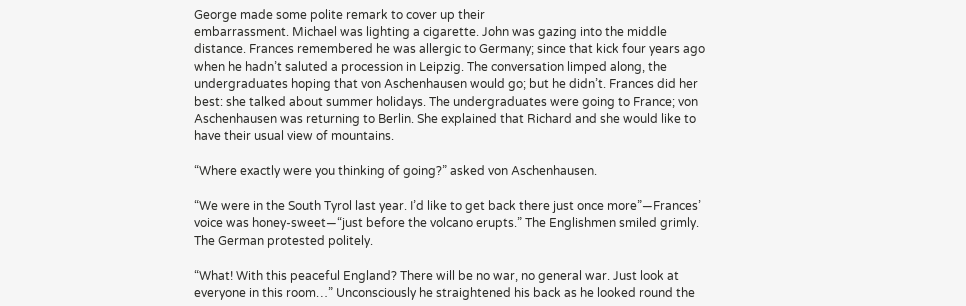George made some polite remark to cover up their
embarrassment. Michael was lighting a cigarette. John was gazing into the middle distance. Frances remembered he was allergic to Germany; since that kick four years ago when he hadn’t saluted a procession in Leipzig. The conversation limped along, the undergraduates hoping that von Aschenhausen would go; but he didn’t. Frances did her best: she talked about summer holidays. The undergraduates were going to France; von Aschenhausen was returning to Berlin. She explained that Richard and she would like to have their usual view of mountains.

“Where exactly were you thinking of going?” asked von Aschenhausen.

“We were in the South Tyrol last year. I’d like to get back there just once more”—Frances’ voice was honey-sweet—“just before the volcano erupts.” The Englishmen smiled grimly. The German protested politely.

“What! With this peaceful England? There will be no war, no general war. Just look at everyone in this room…” Unconsciously he straightened his back as he looked round the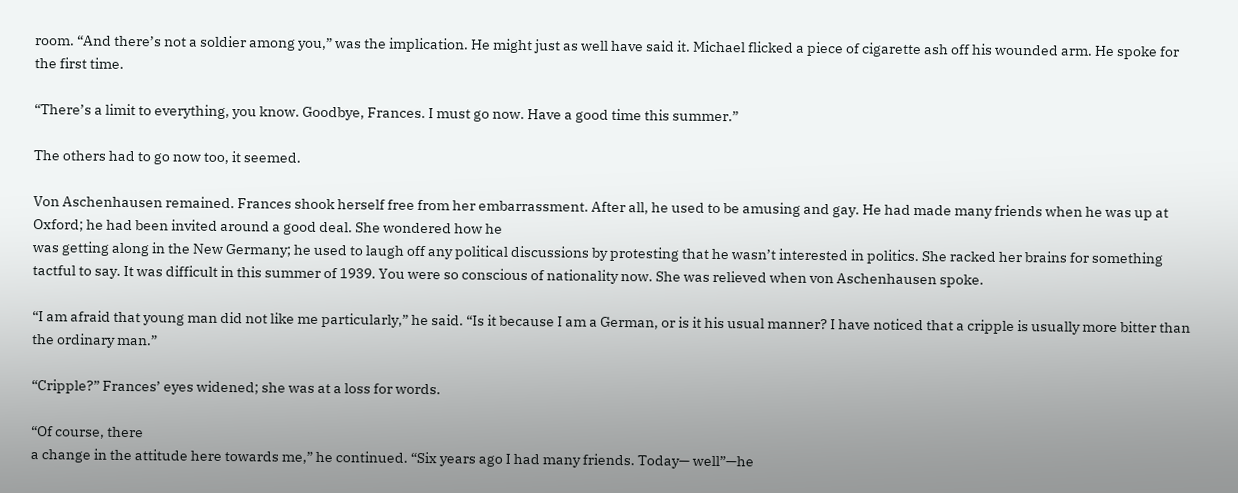room. “And there’s not a soldier among you,” was the implication. He might just as well have said it. Michael flicked a piece of cigarette ash off his wounded arm. He spoke for the first time.

“There’s a limit to everything, you know. Goodbye, Frances. I must go now. Have a good time this summer.”

The others had to go now too, it seemed.

Von Aschenhausen remained. Frances shook herself free from her embarrassment. After all, he used to be amusing and gay. He had made many friends when he was up at Oxford; he had been invited around a good deal. She wondered how he
was getting along in the New Germany; he used to laugh off any political discussions by protesting that he wasn’t interested in politics. She racked her brains for something tactful to say. It was difficult in this summer of 1939. You were so conscious of nationality now. She was relieved when von Aschenhausen spoke.

“I am afraid that young man did not like me particularly,” he said. “Is it because I am a German, or is it his usual manner? I have noticed that a cripple is usually more bitter than the ordinary man.”

“Cripple?” Frances’ eyes widened; she was at a loss for words.

“Of course, there
a change in the attitude here towards me,” he continued. “Six years ago I had many friends. Today— well”—he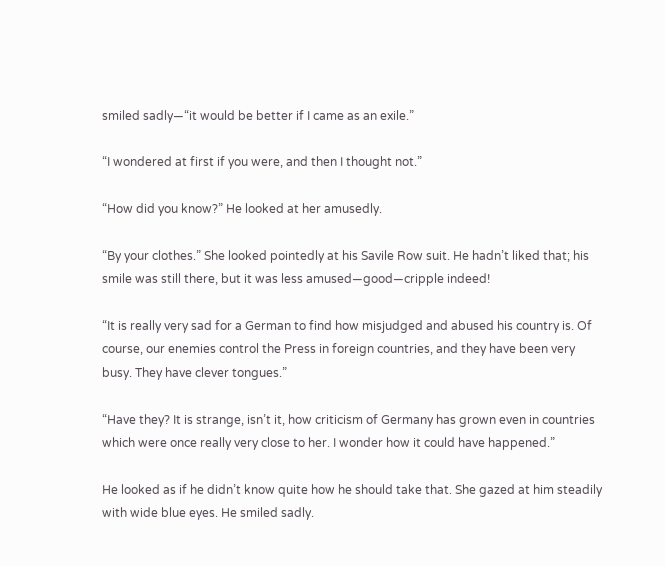smiled sadly—“it would be better if I came as an exile.”

“I wondered at first if you were, and then I thought not.”

“How did you know?” He looked at her amusedly.

“By your clothes.” She looked pointedly at his Savile Row suit. He hadn’t liked that; his smile was still there, but it was less amused—good—cripple indeed!

“It is really very sad for a German to find how misjudged and abused his country is. Of course, our enemies control the Press in foreign countries, and they have been very busy. They have clever tongues.”

“Have they? It is strange, isn’t it, how criticism of Germany has grown even in countries which were once really very close to her. I wonder how it could have happened.”

He looked as if he didn’t know quite how he should take that. She gazed at him steadily with wide blue eyes. He smiled sadly.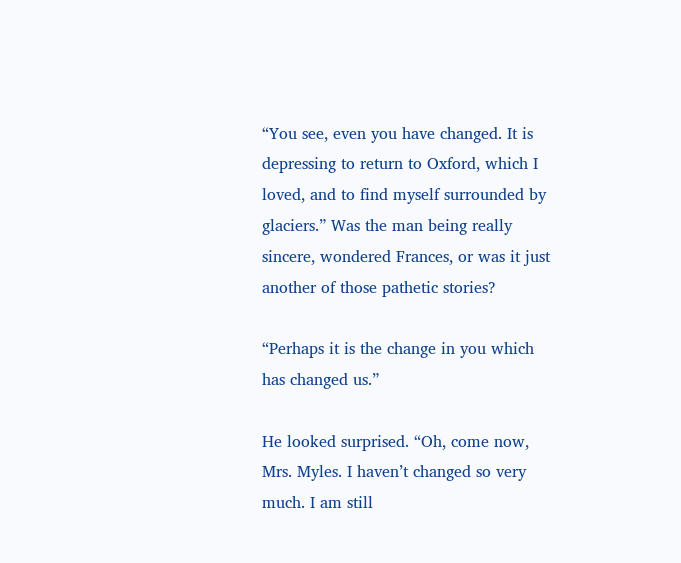“You see, even you have changed. It is depressing to return to Oxford, which I loved, and to find myself surrounded by glaciers.” Was the man being really sincere, wondered Frances, or was it just another of those pathetic stories?

“Perhaps it is the change in you which has changed us.”

He looked surprised. “Oh, come now, Mrs. Myles. I haven’t changed so very much. I am still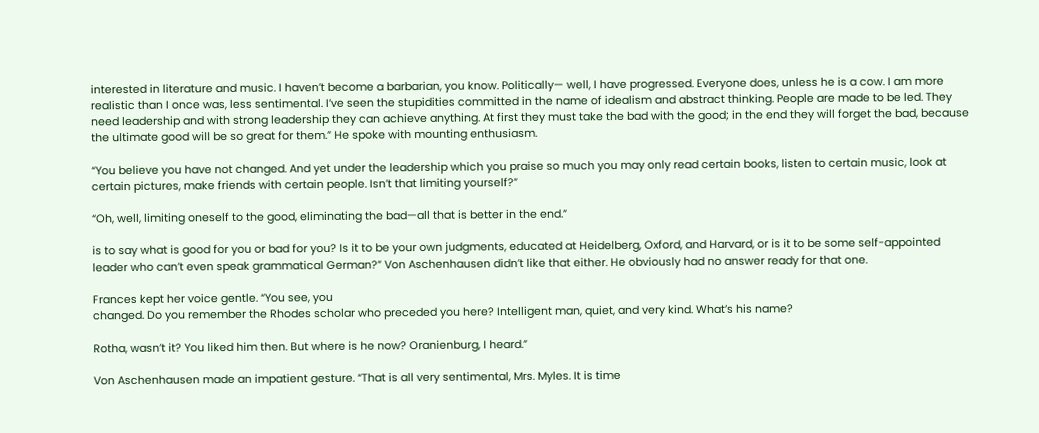interested in literature and music. I haven’t become a barbarian, you know. Politically— well, I have progressed. Everyone does, unless he is a cow. I am more realistic than I once was, less sentimental. I’ve seen the stupidities committed in the name of idealism and abstract thinking. People are made to be led. They need leadership and with strong leadership they can achieve anything. At first they must take the bad with the good; in the end they will forget the bad, because the ultimate good will be so great for them.” He spoke with mounting enthusiasm.

“You believe you have not changed. And yet under the leadership which you praise so much you may only read certain books, listen to certain music, look at certain pictures, make friends with certain people. Isn’t that limiting yourself?”

“Oh, well, limiting oneself to the good, eliminating the bad—all that is better in the end.”

is to say what is good for you or bad for you? Is it to be your own judgments, educated at Heidelberg, Oxford, and Harvard, or is it to be some self-appointed leader who can’t even speak grammatical German?” Von Aschenhausen didn’t like that either. He obviously had no answer ready for that one.

Frances kept her voice gentle. “You see, you
changed. Do you remember the Rhodes scholar who preceded you here? Intelligent man, quiet, and very kind. What’s his name?

Rotha, wasn’t it? You liked him then. But where is he now? Oranienburg, I heard.”

Von Aschenhausen made an impatient gesture. “That is all very sentimental, Mrs. Myles. It is time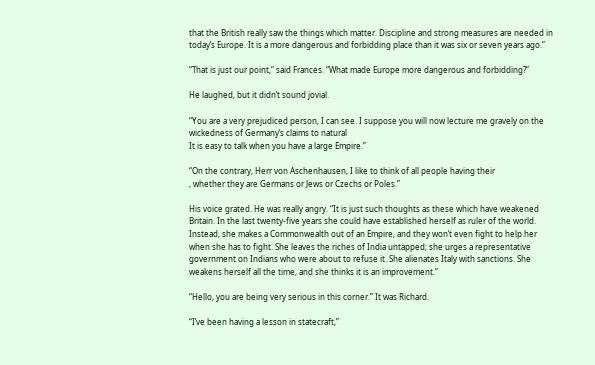that the British really saw the things which matter. Discipline and strong measures are needed in today’s Europe. It is a more dangerous and forbidding place than it was six or seven years ago.”

“That is just our point,” said Frances. “What made Europe more dangerous and forbidding?”

He laughed, but it didn’t sound jovial.

“You are a very prejudiced person, I can see. I suppose you will now lecture me gravely on the wickedness of Germany’s claims to natural
It is easy to talk when you have a large Empire.”

“On the contrary, Herr von Aschenhausen, I like to think of all people having their
, whether they are Germans or Jews or Czechs or Poles.”

His voice grated. He was really angry. “It is just such thoughts as these which have weakened Britain. In the last twenty-five years she could have established herself as ruler of the world. Instead, she makes a Commonwealth out of an Empire, and they won’t even fight to help her when she has to fight. She leaves the riches of India untapped; she urges a representative government on Indians who were about to refuse it. She alienates Italy with sanctions. She weakens herself all the time, and she thinks it is an improvement.”

“Hello, you are being very serious in this corner.” It was Richard.

“I’ve been having a lesson in statecraft,”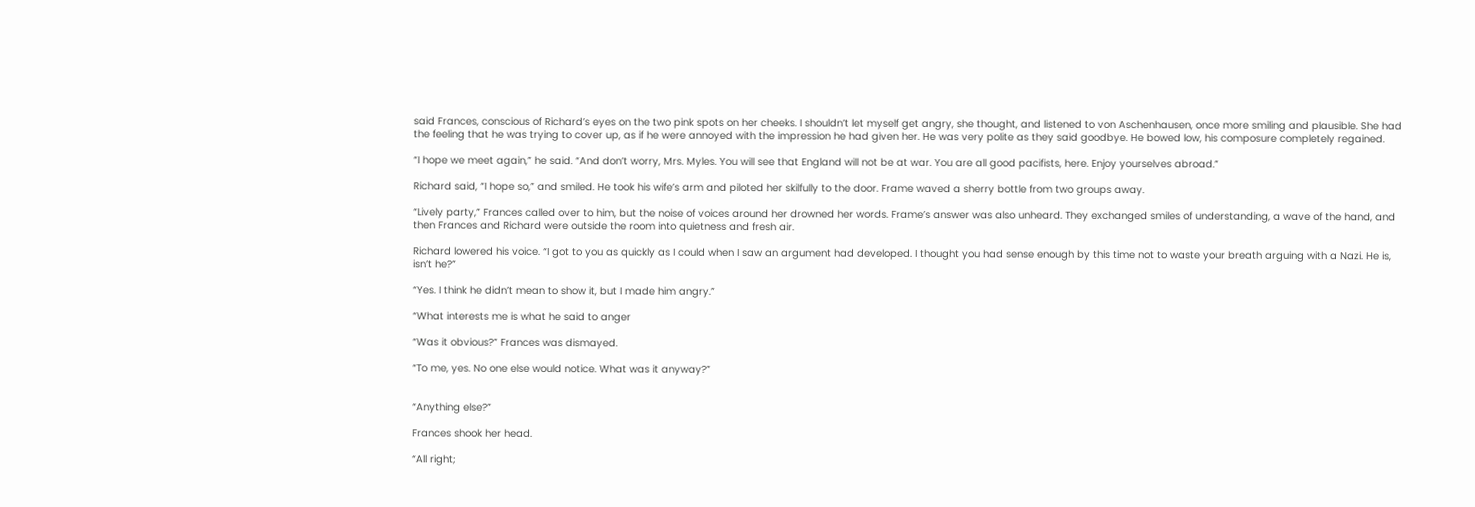said Frances, conscious of Richard’s eyes on the two pink spots on her cheeks. I shouldn’t let myself get angry, she thought, and listened to von Aschenhausen, once more smiling and plausible. She had the feeling that he was trying to cover up, as if he were annoyed with the impression he had given her. He was very polite as they said goodbye. He bowed low, his composure completely regained.

“I hope we meet again,” he said. “And don’t worry, Mrs. Myles. You will see that England will not be at war. You are all good pacifists, here. Enjoy yourselves abroad.”

Richard said, “I hope so,” and smiled. He took his wife’s arm and piloted her skilfully to the door. Frame waved a sherry bottle from two groups away.

“Lively party,” Frances called over to him, but the noise of voices around her drowned her words. Frame’s answer was also unheard. They exchanged smiles of understanding, a wave of the hand, and then Frances and Richard were outside the room into quietness and fresh air.

Richard lowered his voice. “I got to you as quickly as I could when I saw an argument had developed. I thought you had sense enough by this time not to waste your breath arguing with a Nazi. He is, isn’t he?”

“Yes. I think he didn’t mean to show it, but I made him angry.”

“What interests me is what he said to anger

“Was it obvious?” Frances was dismayed.

“To me, yes. No one else would notice. What was it anyway?”


“Anything else?”

Frances shook her head.

“All right;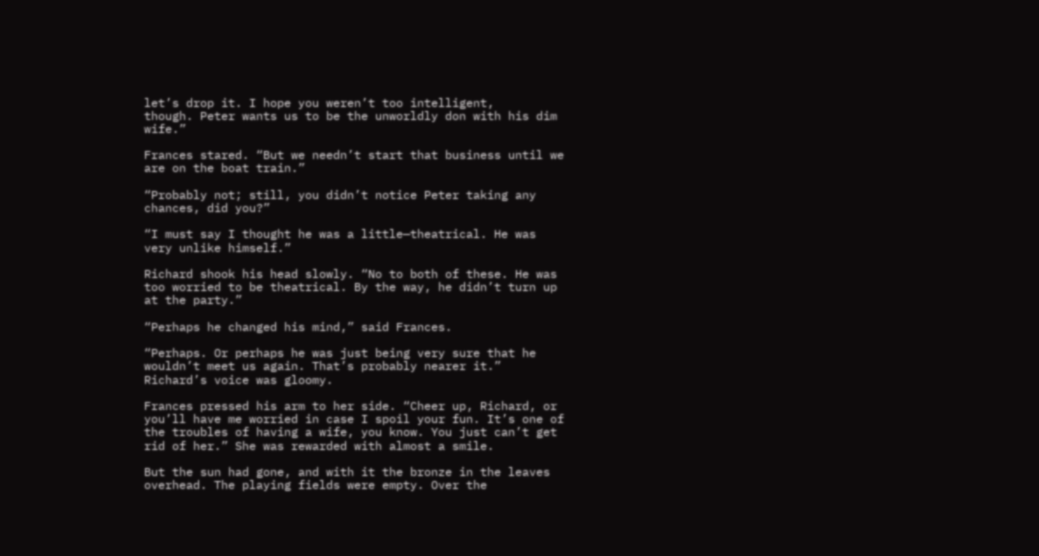let’s drop it. I hope you weren’t too intelligent,
though. Peter wants us to be the unworldly don with his dim wife.”

Frances stared. “But we needn’t start that business until we are on the boat train.”

“Probably not; still, you didn’t notice Peter taking any chances, did you?”

“I must say I thought he was a little—theatrical. He was very unlike himself.”

Richard shook his head slowly. “No to both of these. He was too worried to be theatrical. By the way, he didn’t turn up at the party.”

“Perhaps he changed his mind,” said Frances.

“Perhaps. Or perhaps he was just being very sure that he wouldn’t meet us again. That’s probably nearer it.” Richard’s voice was gloomy.

Frances pressed his arm to her side. “Cheer up, Richard, or you’ll have me worried in case I spoil your fun. It’s one of the troubles of having a wife, you know. You just can’t get rid of her.” She was rewarded with almost a smile.

But the sun had gone, and with it the bronze in the leaves overhead. The playing fields were empty. Over the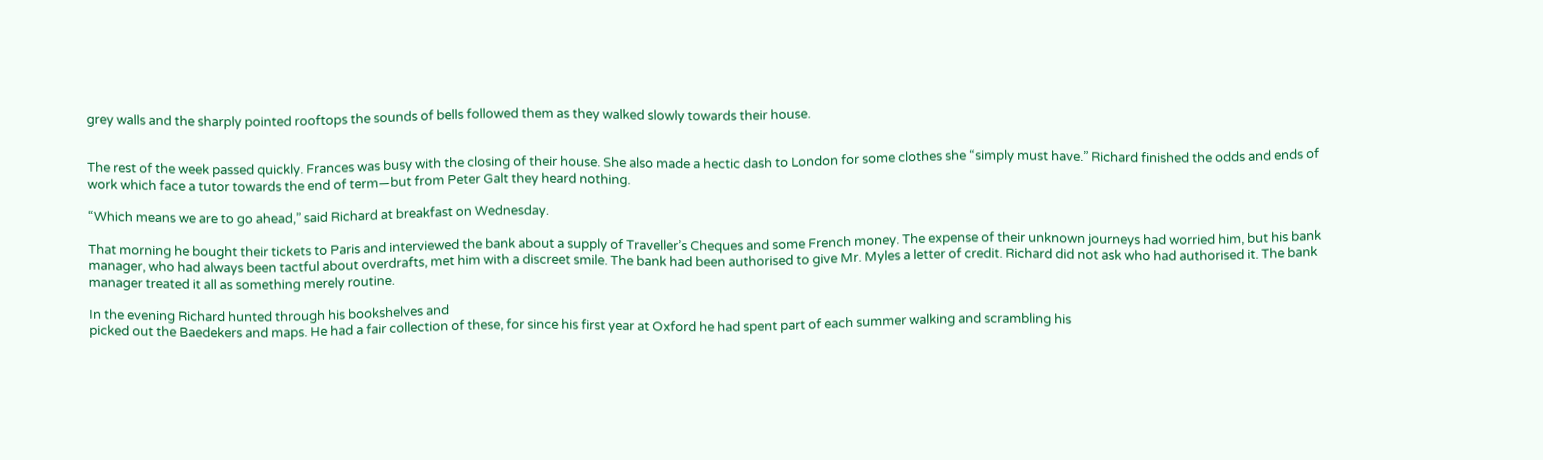grey walls and the sharply pointed rooftops the sounds of bells followed them as they walked slowly towards their house.


The rest of the week passed quickly. Frances was busy with the closing of their house. She also made a hectic dash to London for some clothes she “simply must have.” Richard finished the odds and ends of work which face a tutor towards the end of term—but from Peter Galt they heard nothing.

“Which means we are to go ahead,” said Richard at breakfast on Wednesday.

That morning he bought their tickets to Paris and interviewed the bank about a supply of Traveller’s Cheques and some French money. The expense of their unknown journeys had worried him, but his bank manager, who had always been tactful about overdrafts, met him with a discreet smile. The bank had been authorised to give Mr. Myles a letter of credit. Richard did not ask who had authorised it. The bank manager treated it all as something merely routine.

In the evening Richard hunted through his bookshelves and
picked out the Baedekers and maps. He had a fair collection of these, for since his first year at Oxford he had spent part of each summer walking and scrambling his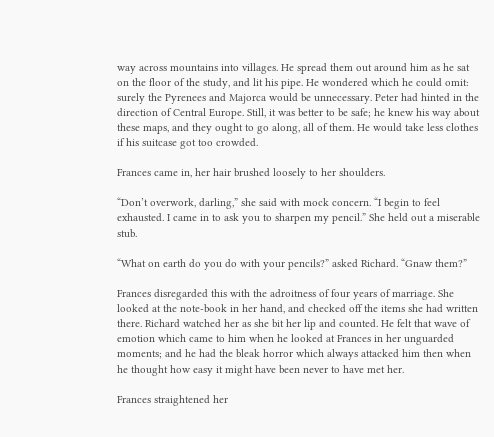way across mountains into villages. He spread them out around him as he sat on the floor of the study, and lit his pipe. He wondered which he could omit: surely the Pyrenees and Majorca would be unnecessary. Peter had hinted in the direction of Central Europe. Still, it was better to be safe; he knew his way about these maps, and they ought to go along, all of them. He would take less clothes if his suitcase got too crowded.

Frances came in, her hair brushed loosely to her shoulders.

“Don’t overwork, darling,” she said with mock concern. “I begin to feel exhausted. I came in to ask you to sharpen my pencil.” She held out a miserable stub.

“What on earth do you do with your pencils?” asked Richard. “Gnaw them?”

Frances disregarded this with the adroitness of four years of marriage. She looked at the note-book in her hand, and checked off the items she had written there. Richard watched her as she bit her lip and counted. He felt that wave of emotion which came to him when he looked at Frances in her unguarded moments; and he had the bleak horror which always attacked him then when he thought how easy it might have been never to have met her.

Frances straightened her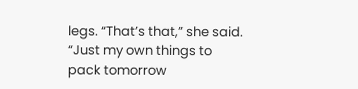legs. “That’s that,” she said. “Just my own things to pack tomorrow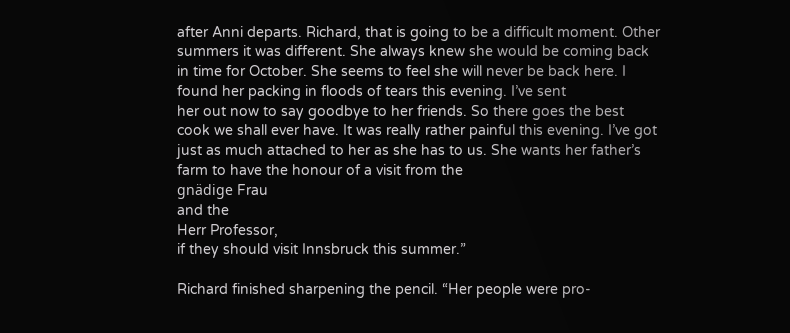after Anni departs. Richard, that is going to be a difficult moment. Other summers it was different. She always knew she would be coming back in time for October. She seems to feel she will never be back here. I found her packing in floods of tears this evening. I’ve sent
her out now to say goodbye to her friends. So there goes the best cook we shall ever have. It was really rather painful this evening. I’ve got just as much attached to her as she has to us. She wants her father’s farm to have the honour of a visit from the
gnädige Frau
and the
Herr Professor,
if they should visit Innsbruck this summer.”

Richard finished sharpening the pencil. “Her people were pro-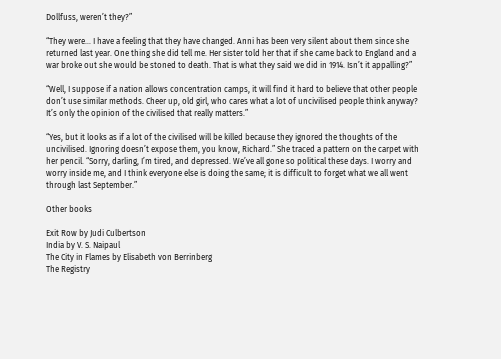Dollfuss, weren’t they?”

“They were… I have a feeling that they have changed. Anni has been very silent about them since she returned last year. One thing she did tell me. Her sister told her that if she came back to England and a war broke out she would be stoned to death. That is what they said we did in 1914. Isn’t it appalling?”

“Well, I suppose if a nation allows concentration camps, it will find it hard to believe that other people don’t use similar methods. Cheer up, old girl, who cares what a lot of uncivilised people think anyway? It’s only the opinion of the civilised that really matters.”

“Yes, but it looks as if a lot of the civilised will be killed because they ignored the thoughts of the uncivilised. Ignoring doesn’t expose them, you know, Richard.” She traced a pattern on the carpet with her pencil. “Sorry, darling, I’m tired, and depressed. We’ve all gone so political these days. I worry and worry inside me, and I think everyone else is doing the same; it is difficult to forget what we all went through last September.”

Other books

Exit Row by Judi Culbertson
India by V. S. Naipaul
The City in Flames by Elisabeth von Berrinberg
The Registry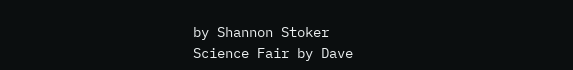by Shannon Stoker
Science Fair by Dave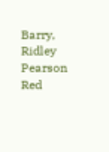Barry, Ridley Pearson
Red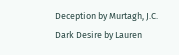Deception by Murtagh, J.C.
Dark Desire by Lauren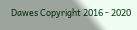Dawes Copyright 2016 - 2020